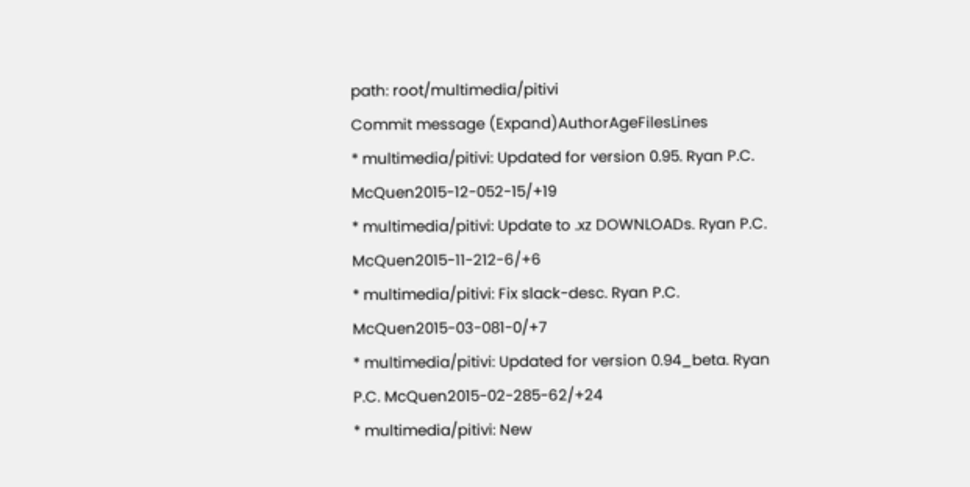path: root/multimedia/pitivi
Commit message (Expand)AuthorAgeFilesLines
* multimedia/pitivi: Updated for version 0.95. Ryan P.C. McQuen2015-12-052-15/+19
* multimedia/pitivi: Update to .xz DOWNLOADs. Ryan P.C. McQuen2015-11-212-6/+6
* multimedia/pitivi: Fix slack-desc. Ryan P.C. McQuen2015-03-081-0/+7
* multimedia/pitivi: Updated for version 0.94_beta. Ryan P.C. McQuen2015-02-285-62/+24
* multimedia/pitivi: New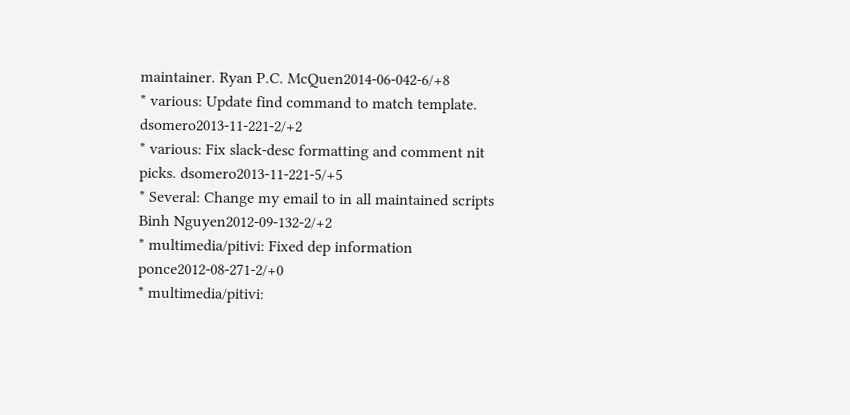maintainer. Ryan P.C. McQuen2014-06-042-6/+8
* various: Update find command to match template. dsomero2013-11-221-2/+2
* various: Fix slack-desc formatting and comment nit picks. dsomero2013-11-221-5/+5
* Several: Change my email to in all maintained scripts Binh Nguyen2012-09-132-2/+2
* multimedia/pitivi: Fixed dep information ponce2012-08-271-2/+0
* multimedia/pitivi: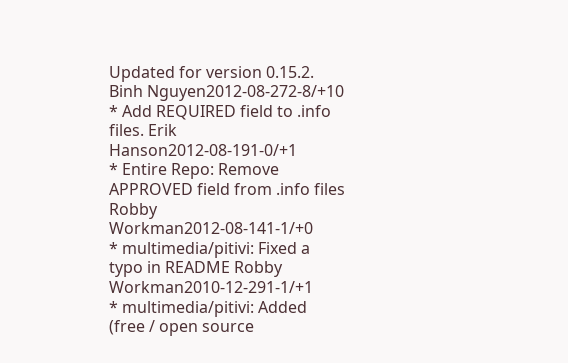Updated for version 0.15.2. Binh Nguyen2012-08-272-8/+10
* Add REQUIRED field to .info files. Erik Hanson2012-08-191-0/+1
* Entire Repo: Remove APPROVED field from .info files Robby Workman2012-08-141-1/+0
* multimedia/pitivi: Fixed a typo in README Robby Workman2010-12-291-1/+1
* multimedia/pitivi: Added (free / open source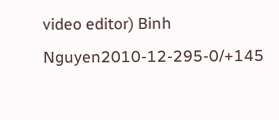video editor) Binh Nguyen2010-12-295-0/+145